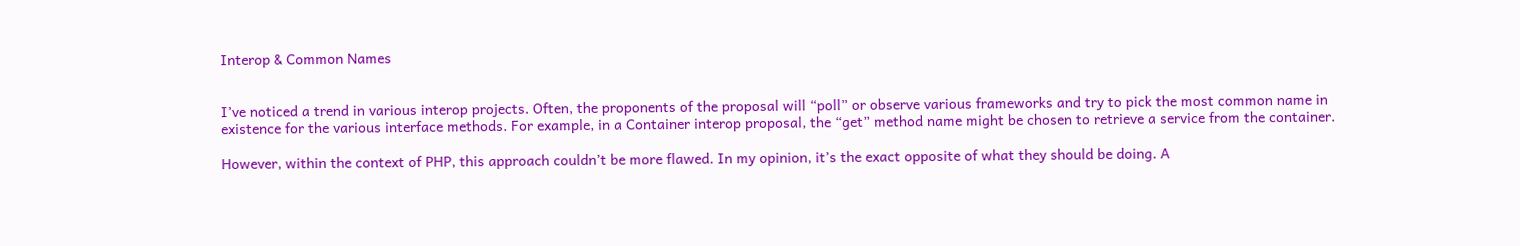Interop & Common Names


I’ve noticed a trend in various interop projects. Often, the proponents of the proposal will “poll” or observe various frameworks and try to pick the most common name in existence for the various interface methods. For example, in a Container interop proposal, the “get” method name might be chosen to retrieve a service from the container.

However, within the context of PHP, this approach couldn’t be more flawed. In my opinion, it’s the exact opposite of what they should be doing. A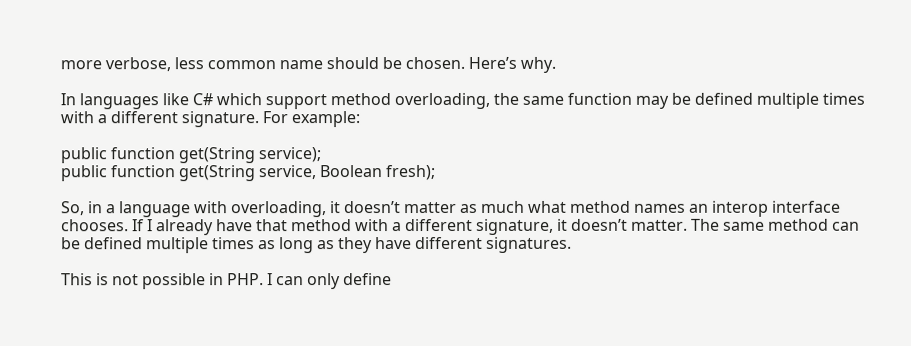more verbose, less common name should be chosen. Here’s why.

In languages like C# which support method overloading, the same function may be defined multiple times with a different signature. For example:

public function get(String service);
public function get(String service, Boolean fresh);

So, in a language with overloading, it doesn’t matter as much what method names an interop interface chooses. If I already have that method with a different signature, it doesn’t matter. The same method can be defined multiple times as long as they have different signatures.

This is not possible in PHP. I can only define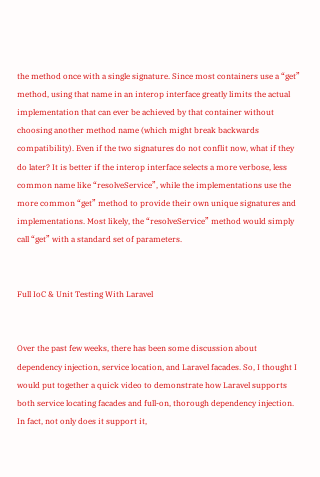the method once with a single signature. Since most containers use a “get” method, using that name in an interop interface greatly limits the actual implementation that can ever be achieved by that container without choosing another method name (which might break backwards compatibility). Even if the two signatures do not conflit now, what if they do later? It is better if the interop interface selects a more verbose, less common name like “resolveService”, while the implementations use the more common “get” method to provide their own unique signatures and implementations. Most likely, the “resolveService” method would simply call “get” with a standard set of parameters.


Full IoC & Unit Testing With Laravel


Over the past few weeks, there has been some discussion about dependency injection, service location, and Laravel facades. So, I thought I would put together a quick video to demonstrate how Laravel supports both service locating facades and full-on, thorough dependency injection. In fact, not only does it support it,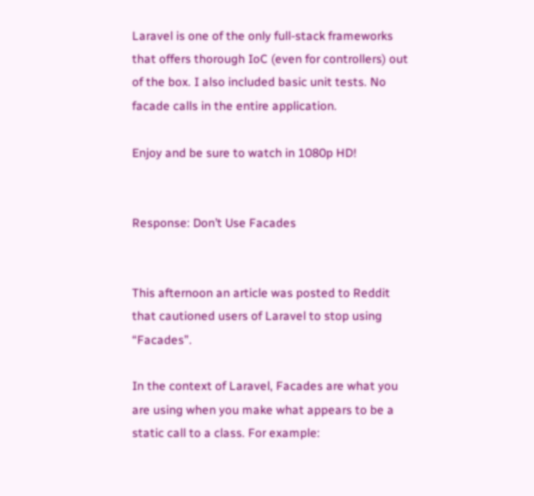Laravel is one of the only full-stack frameworks that offers thorough IoC (even for controllers) out of the box. I also included basic unit tests. No facade calls in the entire application.

Enjoy and be sure to watch in 1080p HD!


Response: Don’t Use Facades


This afternoon an article was posted to Reddit that cautioned users of Laravel to stop using “Facades”.

In the context of Laravel, Facades are what you are using when you make what appears to be a static call to a class. For example: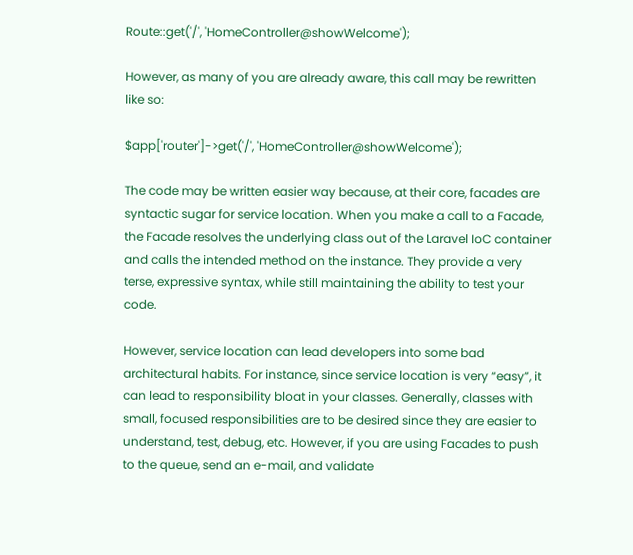Route::get('/', 'HomeController@showWelcome');

However, as many of you are already aware, this call may be rewritten like so:

$app['router']->get('/', 'HomeController@showWelcome');

The code may be written easier way because, at their core, facades are syntactic sugar for service location. When you make a call to a Facade, the Facade resolves the underlying class out of the Laravel IoC container and calls the intended method on the instance. They provide a very terse, expressive syntax, while still maintaining the ability to test your code.

However, service location can lead developers into some bad architectural habits. For instance, since service location is very “easy”, it can lead to responsibility bloat in your classes. Generally, classes with small, focused responsibilities are to be desired since they are easier to understand, test, debug, etc. However, if you are using Facades to push to the queue, send an e-mail, and validate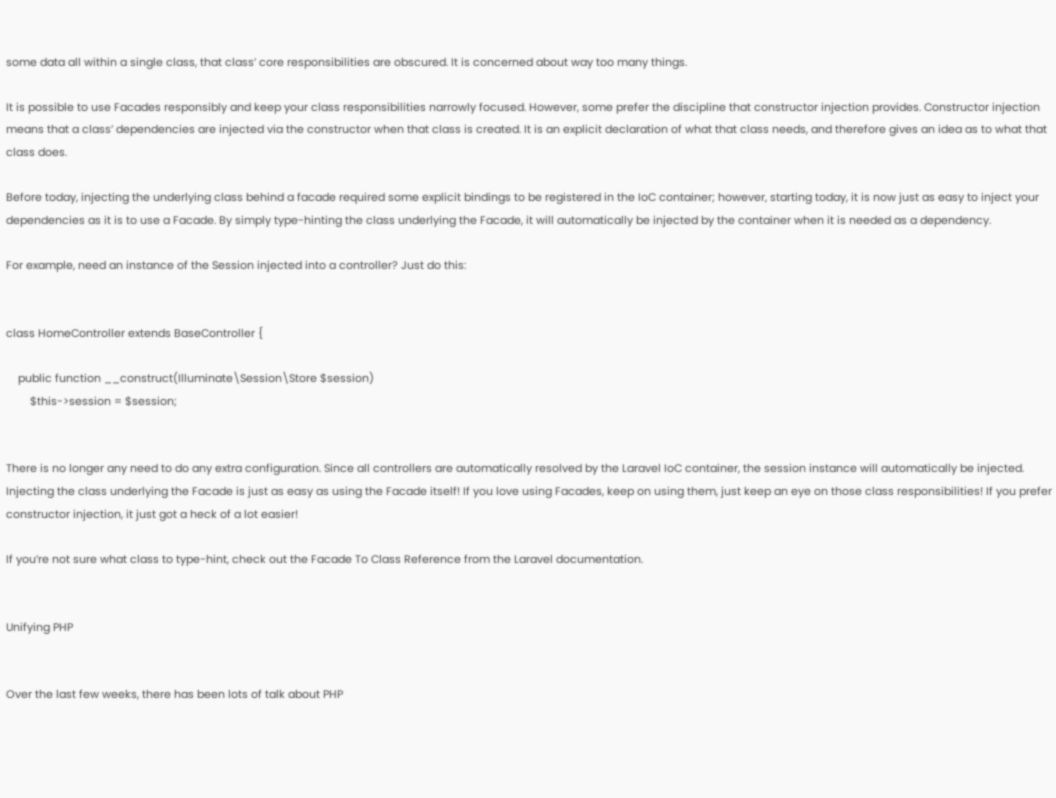some data all within a single class, that class’ core responsibilities are obscured. It is concerned about way too many things.

It is possible to use Facades responsibly and keep your class responsibilities narrowly focused. However, some prefer the discipline that constructor injection provides. Constructor injection means that a class’ dependencies are injected via the constructor when that class is created. It is an explicit declaration of what that class needs, and therefore gives an idea as to what that class does.

Before today, injecting the underlying class behind a facade required some explicit bindings to be registered in the IoC container; however, starting today, it is now just as easy to inject your dependencies as it is to use a Facade. By simply type-hinting the class underlying the Facade, it will automatically be injected by the container when it is needed as a dependency.

For example, need an instance of the Session injected into a controller? Just do this:


class HomeController extends BaseController {

    public function __construct(Illuminate\Session\Store $session)
        $this->session = $session;


There is no longer any need to do any extra configuration. Since all controllers are automatically resolved by the Laravel IoC container, the session instance will automatically be injected. Injecting the class underlying the Facade is just as easy as using the Facade itself! If you love using Facades, keep on using them, just keep an eye on those class responsibilities! If you prefer constructor injection, it just got a heck of a lot easier!

If you’re not sure what class to type-hint, check out the Facade To Class Reference from the Laravel documentation.


Unifying PHP


Over the last few weeks, there has been lots of talk about PHP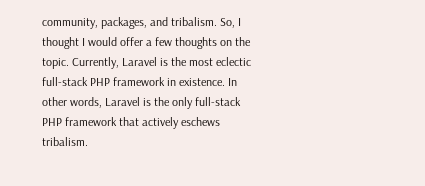community, packages, and tribalism. So, I thought I would offer a few thoughts on the topic. Currently, Laravel is the most eclectic full-stack PHP framework in existence. In other words, Laravel is the only full-stack PHP framework that actively eschews tribalism.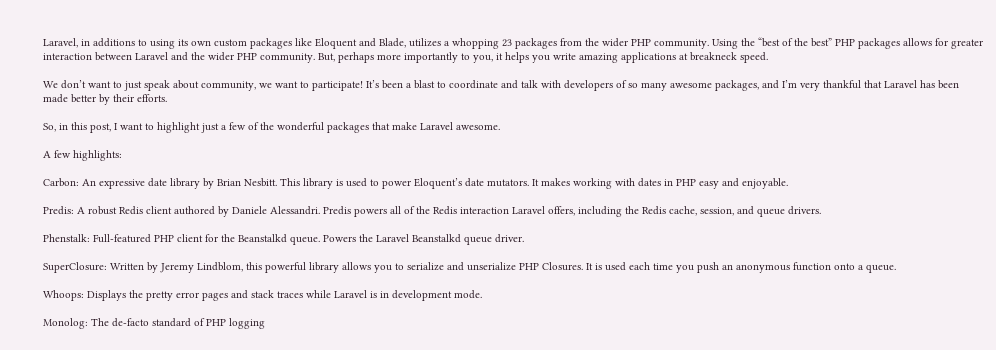Laravel, in additions to using its own custom packages like Eloquent and Blade, utilizes a whopping 23 packages from the wider PHP community. Using the “best of the best” PHP packages allows for greater interaction between Laravel and the wider PHP community. But, perhaps more importantly to you, it helps you write amazing applications at breakneck speed.

We don’t want to just speak about community, we want to participate! It’s been a blast to coordinate and talk with developers of so many awesome packages, and I’m very thankful that Laravel has been made better by their efforts.

So, in this post, I want to highlight just a few of the wonderful packages that make Laravel awesome.

A few highlights:

Carbon: An expressive date library by Brian Nesbitt. This library is used to power Eloquent’s date mutators. It makes working with dates in PHP easy and enjoyable.

Predis: A robust Redis client authored by Daniele Alessandri. Predis powers all of the Redis interaction Laravel offers, including the Redis cache, session, and queue drivers.

Phenstalk: Full-featured PHP client for the Beanstalkd queue. Powers the Laravel Beanstalkd queue driver.

SuperClosure: Written by Jeremy Lindblom, this powerful library allows you to serialize and unserialize PHP Closures. It is used each time you push an anonymous function onto a queue.

Whoops: Displays the pretty error pages and stack traces while Laravel is in development mode.

Monolog: The de-facto standard of PHP logging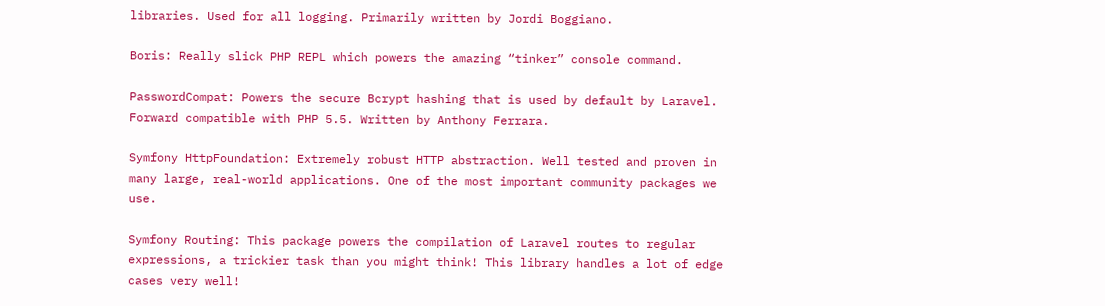libraries. Used for all logging. Primarily written by Jordi Boggiano.

Boris: Really slick PHP REPL which powers the amazing “tinker” console command.

PasswordCompat: Powers the secure Bcrypt hashing that is used by default by Laravel. Forward compatible with PHP 5.5. Written by Anthony Ferrara.

Symfony HttpFoundation: Extremely robust HTTP abstraction. Well tested and proven in many large, real-world applications. One of the most important community packages we use.

Symfony Routing: This package powers the compilation of Laravel routes to regular expressions, a trickier task than you might think! This library handles a lot of edge cases very well!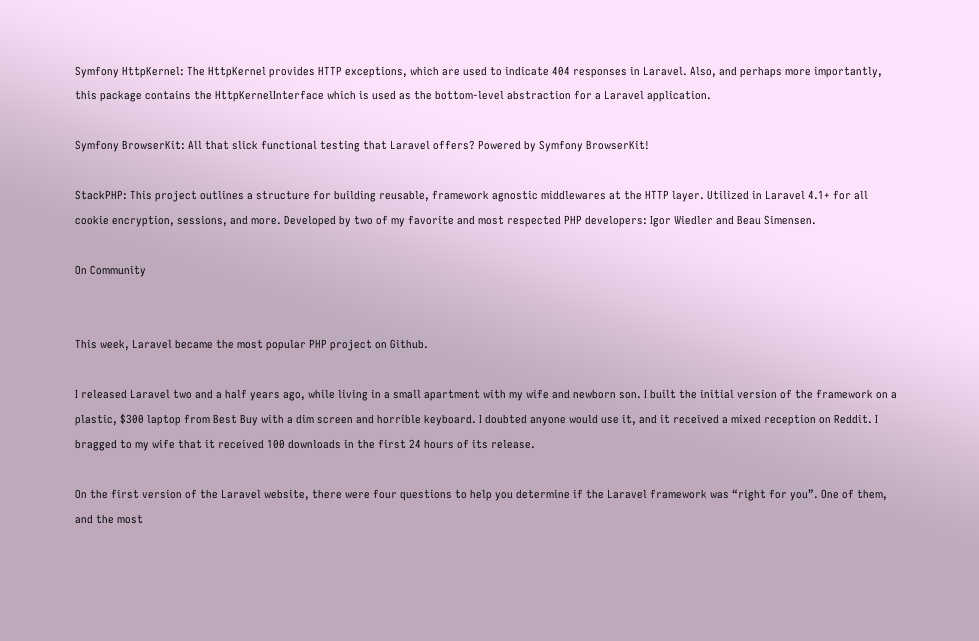Symfony HttpKernel: The HttpKernel provides HTTP exceptions, which are used to indicate 404 responses in Laravel. Also, and perhaps more importantly, this package contains the HttpKernelInterface which is used as the bottom-level abstraction for a Laravel application.

Symfony BrowserKit: All that slick functional testing that Laravel offers? Powered by Symfony BrowserKit!

StackPHP: This project outlines a structure for building reusable, framework agnostic middlewares at the HTTP layer. Utilized in Laravel 4.1+ for all cookie encryption, sessions, and more. Developed by two of my favorite and most respected PHP developers: Igor Wiedler and Beau Simensen.

On Community


This week, Laravel became the most popular PHP project on Github.

I released Laravel two and a half years ago, while living in a small apartment with my wife and newborn son. I built the initial version of the framework on a plastic, $300 laptop from Best Buy with a dim screen and horrible keyboard. I doubted anyone would use it, and it received a mixed reception on Reddit. I bragged to my wife that it received 100 downloads in the first 24 hours of its release.

On the first version of the Laravel website, there were four questions to help you determine if the Laravel framework was “right for you”. One of them, and the most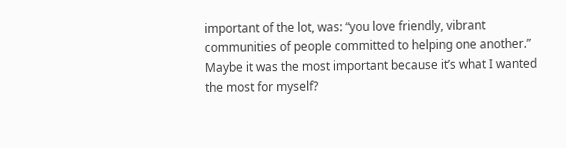important of the lot, was: “you love friendly, vibrant communities of people committed to helping one another.” Maybe it was the most important because it’s what I wanted the most for myself?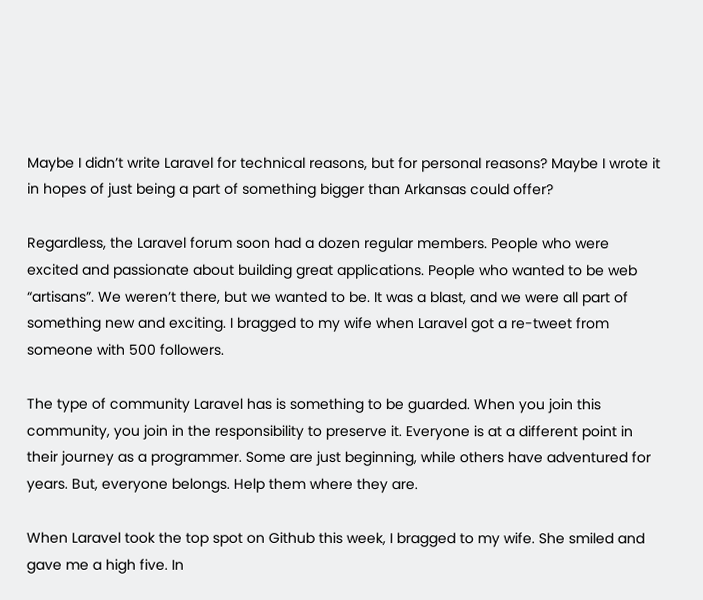Maybe I didn’t write Laravel for technical reasons, but for personal reasons? Maybe I wrote it in hopes of just being a part of something bigger than Arkansas could offer?

Regardless, the Laravel forum soon had a dozen regular members. People who were excited and passionate about building great applications. People who wanted to be web “artisans”. We weren’t there, but we wanted to be. It was a blast, and we were all part of something new and exciting. I bragged to my wife when Laravel got a re-tweet from someone with 500 followers.

The type of community Laravel has is something to be guarded. When you join this community, you join in the responsibility to preserve it. Everyone is at a different point in their journey as a programmer. Some are just beginning, while others have adventured for years. But, everyone belongs. Help them where they are.

When Laravel took the top spot on Github this week, I bragged to my wife. She smiled and gave me a high five. In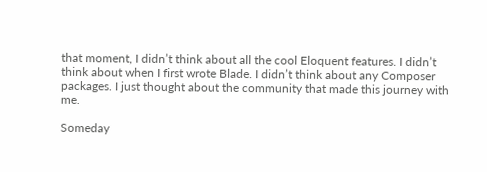that moment, I didn’t think about all the cool Eloquent features. I didn’t think about when I first wrote Blade. I didn’t think about any Composer packages. I just thought about the community that made this journey with me.

Someday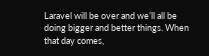Laravel will be over and we’ll all be doing bigger and better things. When that day comes,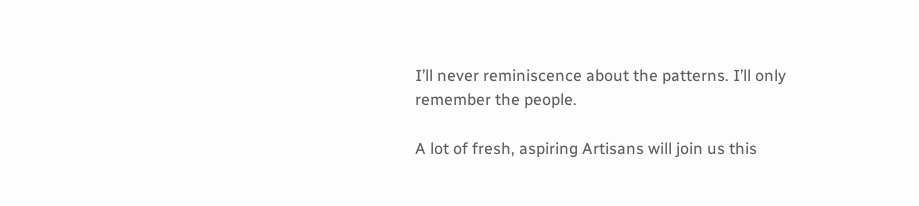I’ll never reminiscence about the patterns. I’ll only remember the people.

A lot of fresh, aspiring Artisans will join us this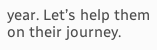year. Let’s help them on their journey.